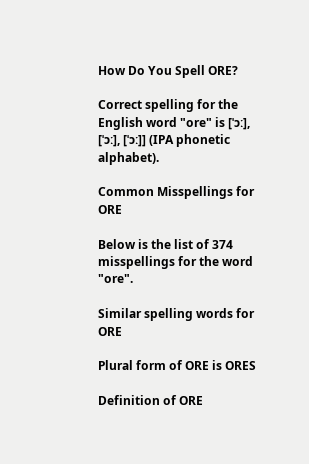How Do You Spell ORE?

Correct spelling for the English word "ore" is [ˈɔː], [ˈɔː], [ˈɔː]] (IPA phonetic alphabet).

Common Misspellings for ORE

Below is the list of 374 misspellings for the word "ore".

Similar spelling words for ORE

Plural form of ORE is ORES

Definition of ORE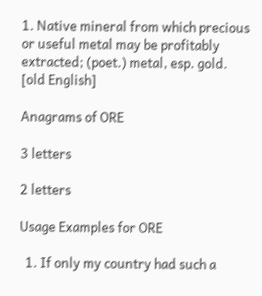1. Native mineral from which precious or useful metal may be profitably extracted; (poet.) metal, esp. gold. [old English]

Anagrams of ORE

3 letters

2 letters

Usage Examples for ORE

  1. If only my country had such a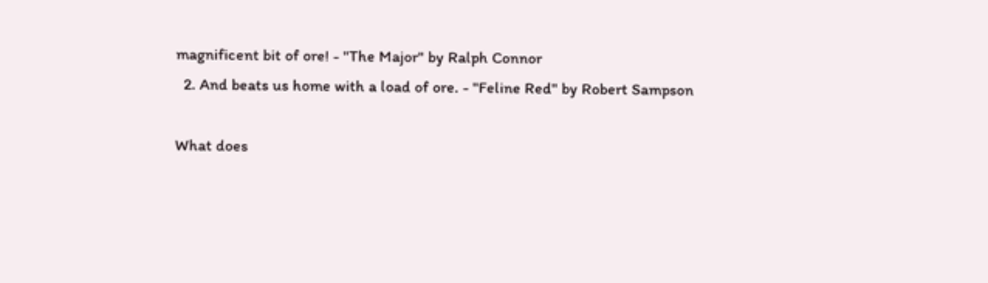magnificent bit of ore! - "The Major" by Ralph Connor
  2. And beats us home with a load of ore. - "Feline Red" by Robert Sampson

What does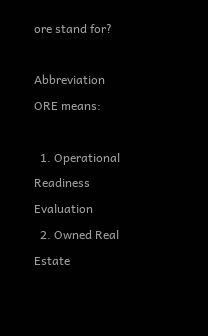ore stand for?

Abbreviation ORE means:

  1. Operational Readiness Evaluation
  2. Owned Real Estate